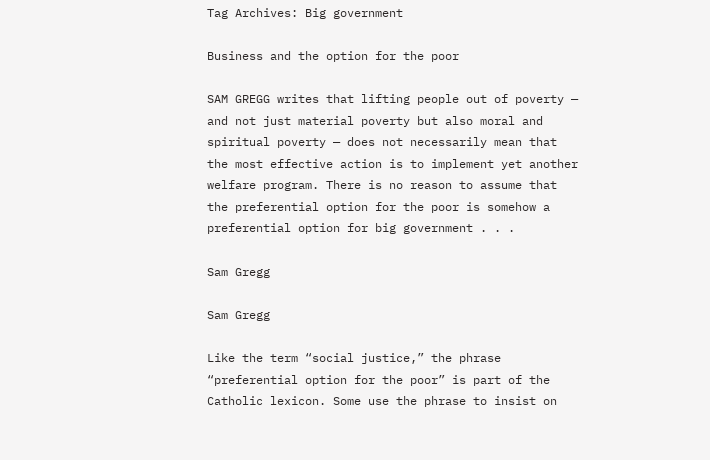Tag Archives: Big government

Business and the option for the poor

SAM GREGG writes that lifting people out of poverty — and not just material poverty but also moral and spiritual poverty — does not necessarily mean that the most effective action is to implement yet another welfare program. There is no reason to assume that the preferential option for the poor is somehow a preferential option for big government . . .

Sam Gregg

Sam Gregg

Like the term “social justice,” the phrase “preferential option for the poor” is part of the Catholic lexicon. Some use the phrase to insist on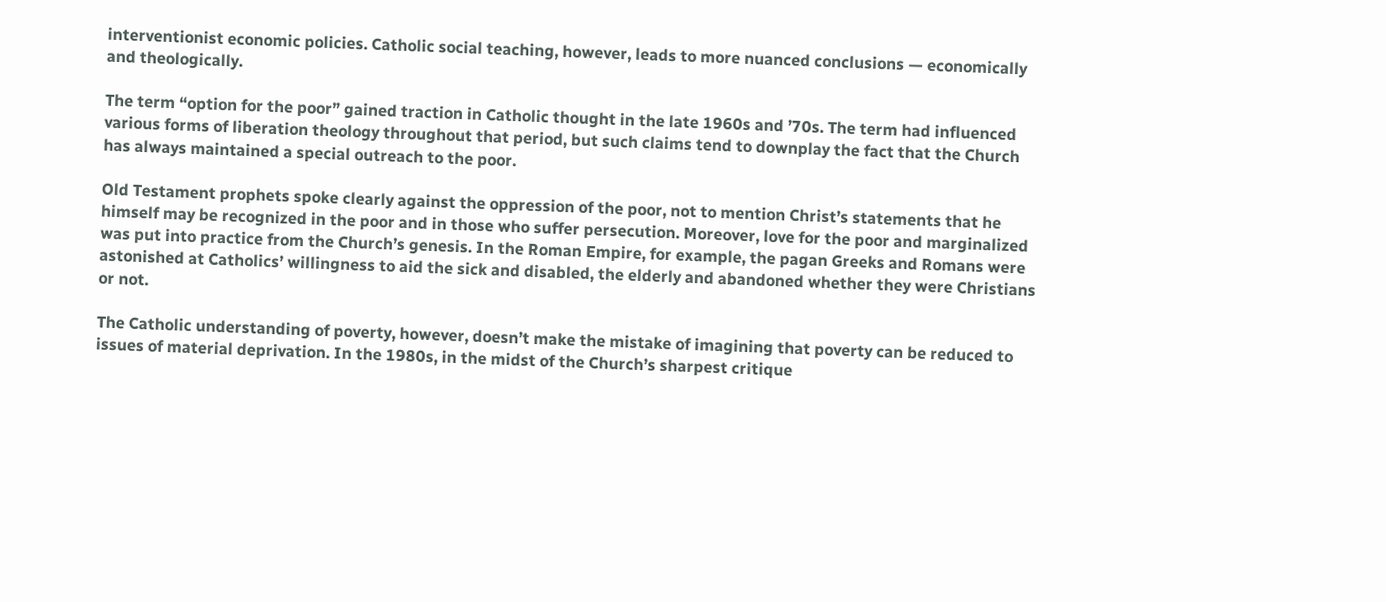interventionist economic policies. Catholic social teaching, however, leads to more nuanced conclusions — economically and theologically.

The term “option for the poor” gained traction in Catholic thought in the late 1960s and ’70s. The term had influenced various forms of liberation theology throughout that period, but such claims tend to downplay the fact that the Church has always maintained a special outreach to the poor.

Old Testament prophets spoke clearly against the oppression of the poor, not to mention Christ’s statements that he himself may be recognized in the poor and in those who suffer persecution. Moreover, love for the poor and marginalized was put into practice from the Church’s genesis. In the Roman Empire, for example, the pagan Greeks and Romans were astonished at Catholics’ willingness to aid the sick and disabled, the elderly and abandoned whether they were Christians or not.

The Catholic understanding of poverty, however, doesn’t make the mistake of imagining that poverty can be reduced to issues of material deprivation. In the 1980s, in the midst of the Church’s sharpest critique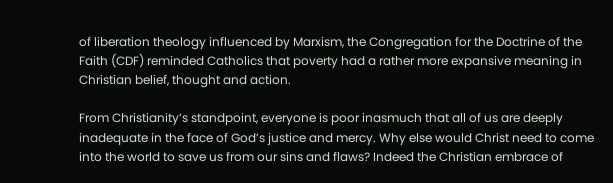of liberation theology influenced by Marxism, the Congregation for the Doctrine of the Faith (CDF) reminded Catholics that poverty had a rather more expansive meaning in Christian belief, thought and action.

From Christianity’s standpoint, everyone is poor inasmuch that all of us are deeply inadequate in the face of God’s justice and mercy. Why else would Christ need to come into the world to save us from our sins and flaws? Indeed the Christian embrace of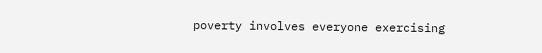poverty involves everyone exercising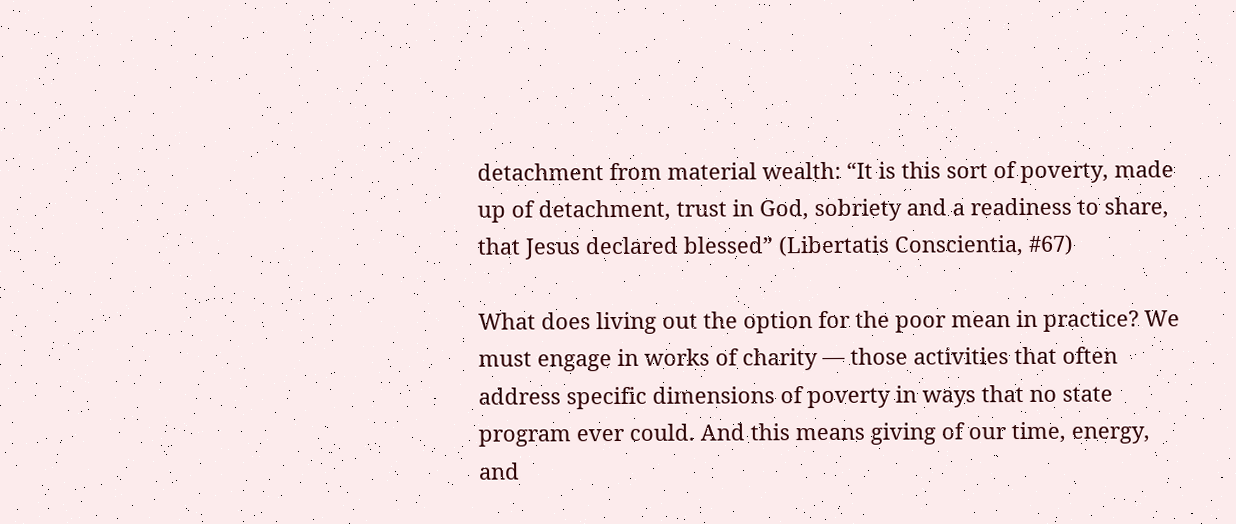detachment from material wealth: “It is this sort of poverty, made up of detachment, trust in God, sobriety and a readiness to share, that Jesus declared blessed” (Libertatis Conscientia, #67)

What does living out the option for the poor mean in practice? We must engage in works of charity — those activities that often address specific dimensions of poverty in ways that no state program ever could. And this means giving of our time, energy, and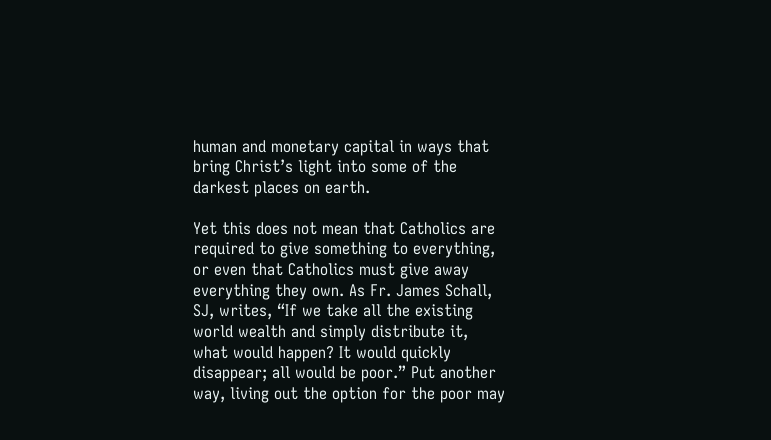human and monetary capital in ways that bring Christ’s light into some of the darkest places on earth.

Yet this does not mean that Catholics are required to give something to everything, or even that Catholics must give away everything they own. As Fr. James Schall, SJ, writes, “If we take all the existing world wealth and simply distribute it, what would happen? It would quickly disappear; all would be poor.” Put another way, living out the option for the poor may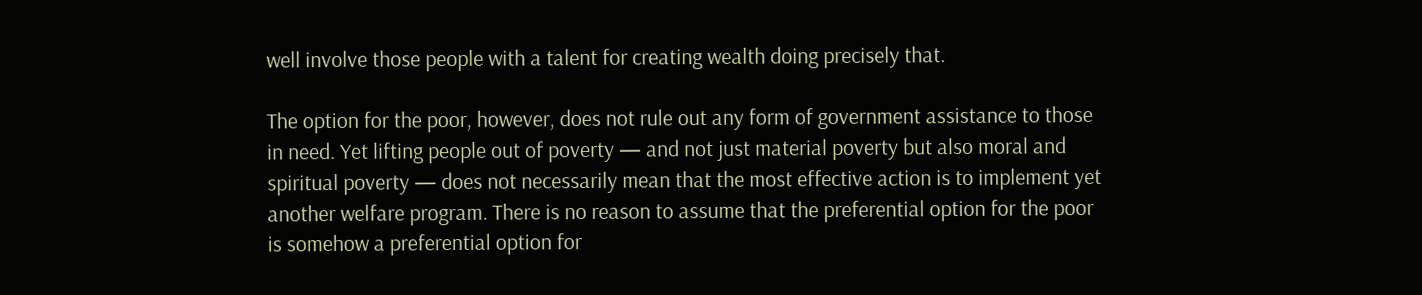well involve those people with a talent for creating wealth doing precisely that.

The option for the poor, however, does not rule out any form of government assistance to those in need. Yet lifting people out of poverty — and not just material poverty but also moral and spiritual poverty — does not necessarily mean that the most effective action is to implement yet another welfare program. There is no reason to assume that the preferential option for the poor is somehow a preferential option for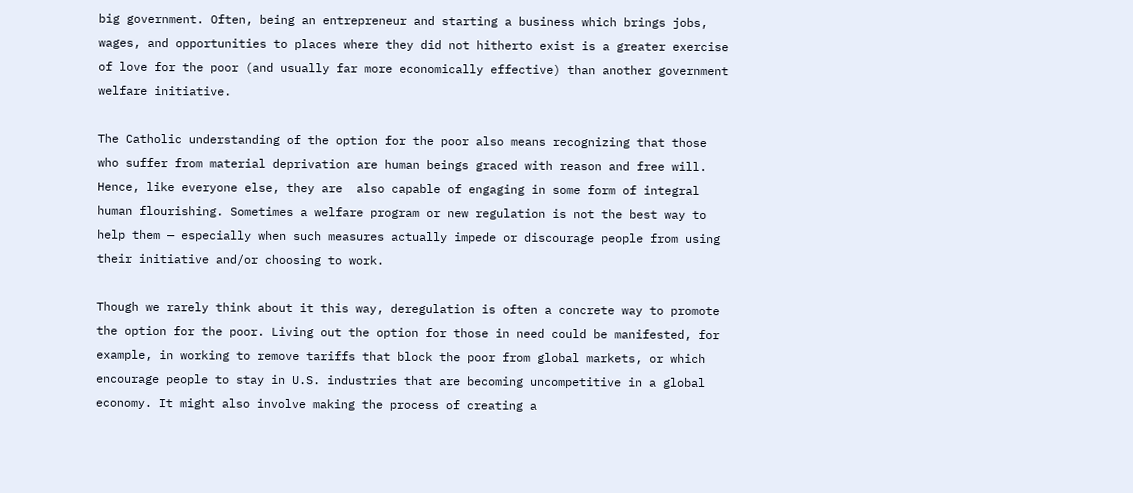big government. Often, being an entrepreneur and starting a business which brings jobs, wages, and opportunities to places where they did not hitherto exist is a greater exercise of love for the poor (and usually far more economically effective) than another government welfare initiative.

The Catholic understanding of the option for the poor also means recognizing that those who suffer from material deprivation are human beings graced with reason and free will. Hence, like everyone else, they are  also capable of engaging in some form of integral human flourishing. Sometimes a welfare program or new regulation is not the best way to help them — especially when such measures actually impede or discourage people from using their initiative and/or choosing to work.

Though we rarely think about it this way, deregulation is often a concrete way to promote the option for the poor. Living out the option for those in need could be manifested, for example, in working to remove tariffs that block the poor from global markets, or which encourage people to stay in U.S. industries that are becoming uncompetitive in a global economy. It might also involve making the process of creating a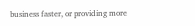business faster, or providing more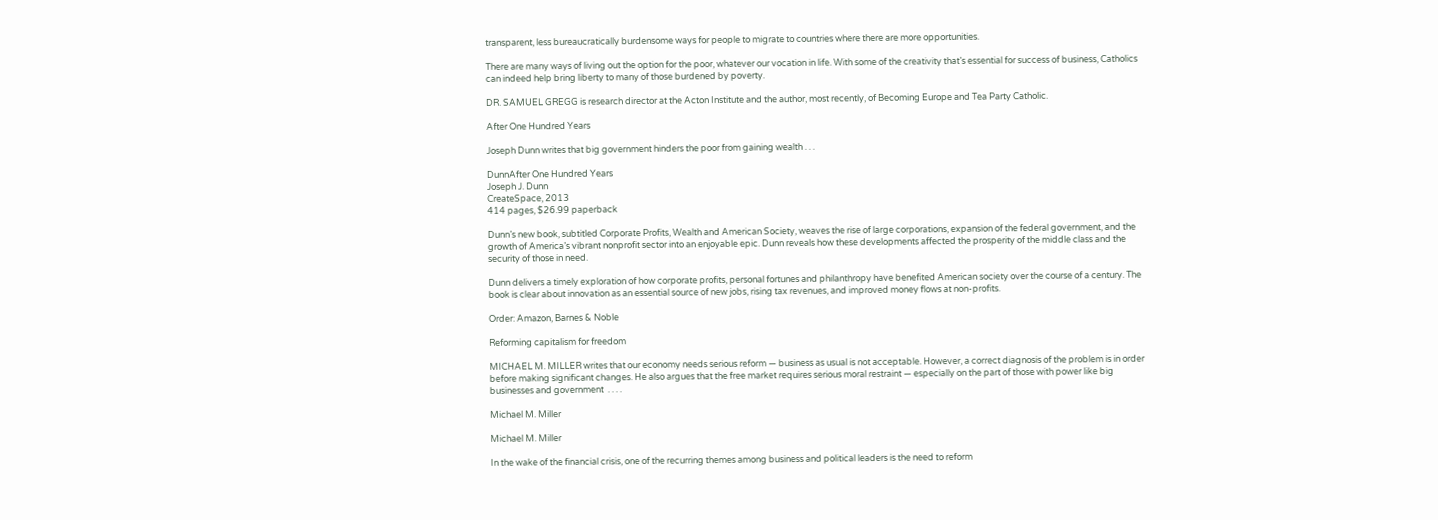transparent, less bureaucratically burdensome ways for people to migrate to countries where there are more opportunities.

There are many ways of living out the option for the poor, whatever our vocation in life. With some of the creativity that’s essential for success of business, Catholics can indeed help bring liberty to many of those burdened by poverty.

DR. SAMUEL GREGG is research director at the Acton Institute and the author, most recently, of Becoming Europe and Tea Party Catholic.

After One Hundred Years

Joseph Dunn writes that big government hinders the poor from gaining wealth . . .

DunnAfter One Hundred Years
Joseph J. Dunn
CreateSpace, 2013
414 pages, $26.99 paperback

Dunn’s new book, subtitled Corporate Profits, Wealth and American Society, weaves the rise of large corporations, expansion of the federal government, and the growth of America’s vibrant nonprofit sector into an enjoyable epic. Dunn reveals how these developments affected the prosperity of the middle class and the security of those in need.

Dunn delivers a timely exploration of how corporate profits, personal fortunes and philanthropy have benefited American society over the course of a century. The book is clear about innovation as an essential source of new jobs, rising tax revenues, and improved money flows at non-profits.

Order: Amazon, Barnes & Noble

Reforming capitalism for freedom

MICHAEL M. MILLER writes that our economy needs serious reform — business as usual is not acceptable. However, a correct diagnosis of the problem is in order before making significant changes. He also argues that the free market requires serious moral restraint — especially on the part of those with power like big businesses and government  . . . .

Michael M. Miller

Michael M. Miller

In the wake of the financial crisis, one of the recurring themes among business and political leaders is the need to reform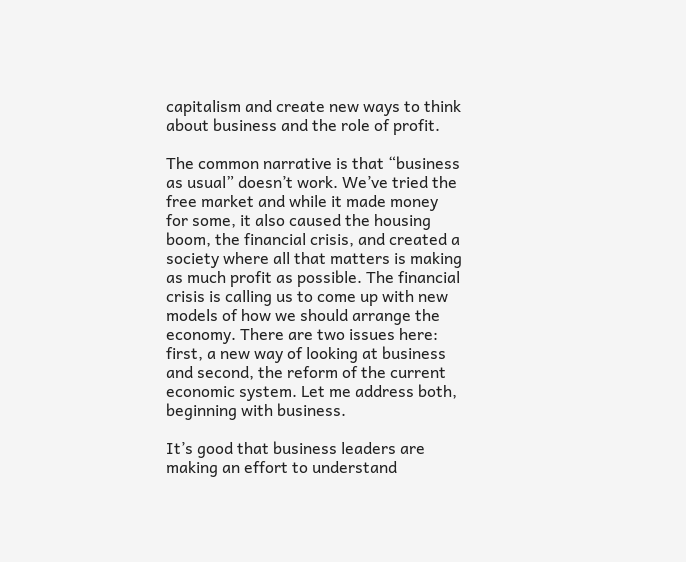capitalism and create new ways to think about business and the role of profit.

The common narrative is that “business as usual” doesn’t work. We’ve tried the free market and while it made money for some, it also caused the housing boom, the financial crisis, and created a society where all that matters is making as much profit as possible. The financial crisis is calling us to come up with new models of how we should arrange the economy. There are two issues here: first, a new way of looking at business and second, the reform of the current economic system. Let me address both, beginning with business.

It’s good that business leaders are making an effort to understand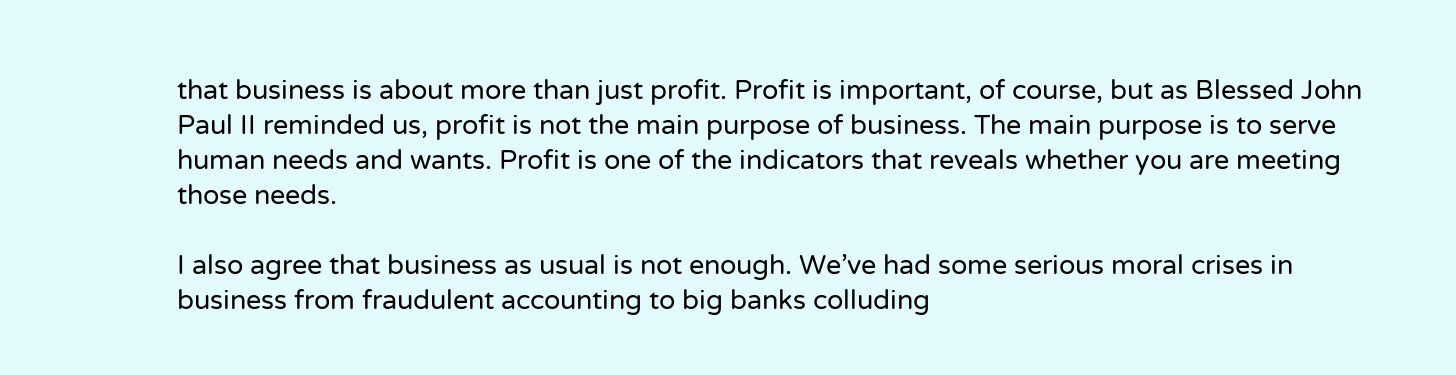that business is about more than just profit. Profit is important, of course, but as Blessed John Paul II reminded us, profit is not the main purpose of business. The main purpose is to serve human needs and wants. Profit is one of the indicators that reveals whether you are meeting those needs.

I also agree that business as usual is not enough. We’ve had some serious moral crises in business from fraudulent accounting to big banks colluding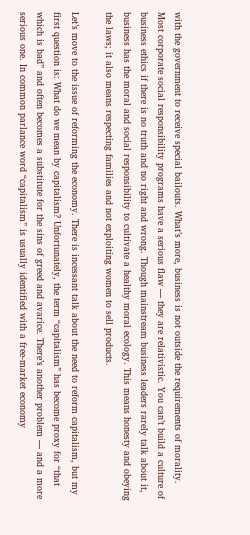with the government to receive special bailouts. What’s more, business is not outside the requirements of morality. Most corporate social responsibility programs have a serious flaw — they are relativistic. You can’t build a culture of business ethics if there is no truth and no right and wrong. Though mainstream business leaders rarely talk about it, business has the moral and social responsibility to cultivate a healthy moral ecology. This means honesty and obeying the laws; it also means respecting families and not exploiting women to sell products.

Let’s move to the issue of reforming the economy. There is incessant talk about the need to reform capitalism, but my first question is: What do we mean by capitalism? Unfortunately, the term “capitalism” has become proxy for “that which is bad” and often becomes a substitute for the sins of greed and avarice. There’s another problem — and a more serious one. In common parlance word “capitalism” is usually identified with a free-market economy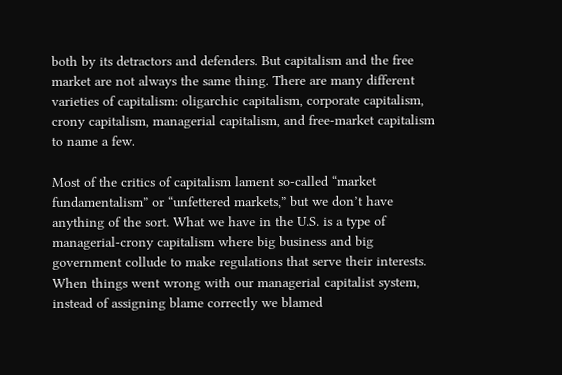both by its detractors and defenders. But capitalism and the free market are not always the same thing. There are many different varieties of capitalism: oligarchic capitalism, corporate capitalism, crony capitalism, managerial capitalism, and free-market capitalism to name a few.

Most of the critics of capitalism lament so-called “market fundamentalism” or “unfettered markets,” but we don’t have anything of the sort. What we have in the U.S. is a type of managerial-crony capitalism where big business and big government collude to make regulations that serve their interests. When things went wrong with our managerial capitalist system, instead of assigning blame correctly we blamed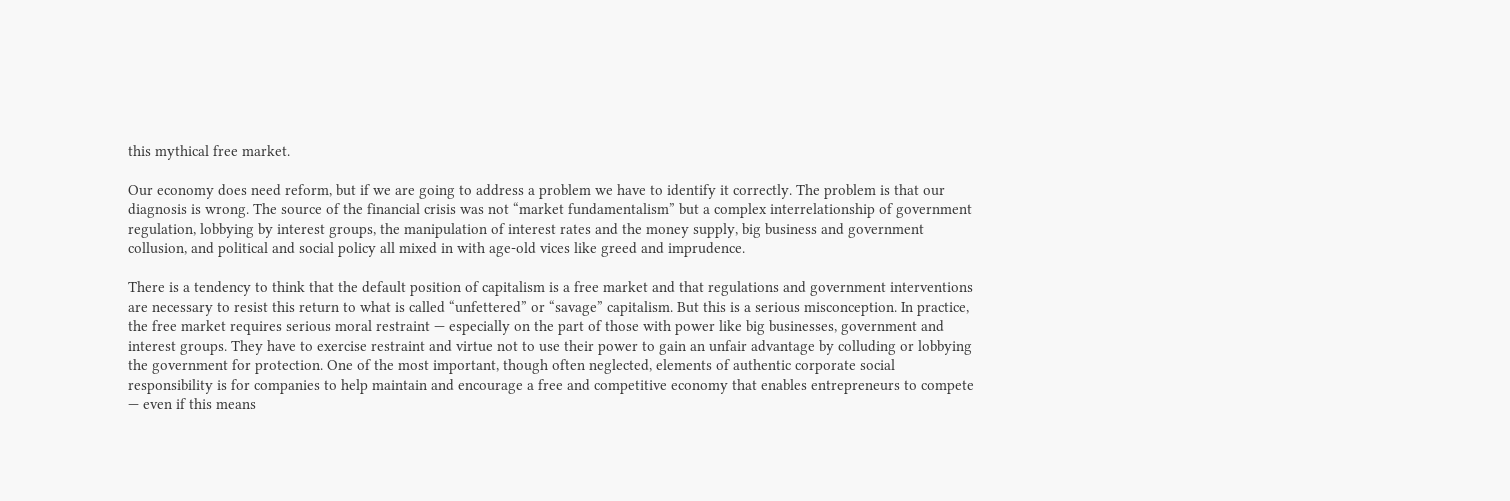this mythical free market.

Our economy does need reform, but if we are going to address a problem we have to identify it correctly. The problem is that our diagnosis is wrong. The source of the financial crisis was not “market fundamentalism” but a complex interrelationship of government regulation, lobbying by interest groups, the manipulation of interest rates and the money supply, big business and government collusion, and political and social policy all mixed in with age-old vices like greed and imprudence.

There is a tendency to think that the default position of capitalism is a free market and that regulations and government interventions are necessary to resist this return to what is called “unfettered” or “savage” capitalism. But this is a serious misconception. In practice, the free market requires serious moral restraint — especially on the part of those with power like big businesses, government and interest groups. They have to exercise restraint and virtue not to use their power to gain an unfair advantage by colluding or lobbying the government for protection. One of the most important, though often neglected, elements of authentic corporate social responsibility is for companies to help maintain and encourage a free and competitive economy that enables entrepreneurs to compete — even if this means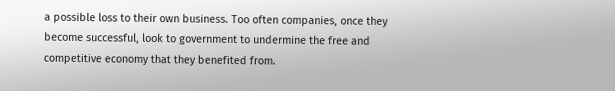a possible loss to their own business. Too often companies, once they become successful, look to government to undermine the free and competitive economy that they benefited from.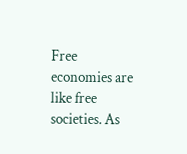Free economies are like free societies. As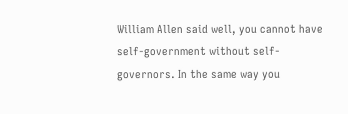William Allen said well, you cannot have self-government without self-governors. In the same way you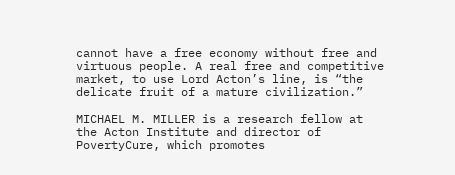cannot have a free economy without free and virtuous people. A real free and competitive market, to use Lord Acton’s line, is “the delicate fruit of a mature civilization.”

MICHAEL M. MILLER is a research fellow at the Acton Institute and director of PovertyCure, which promotes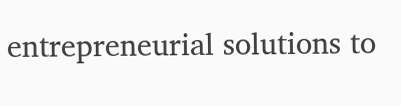entrepreneurial solutions to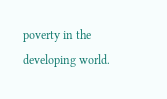poverty in the developing world.